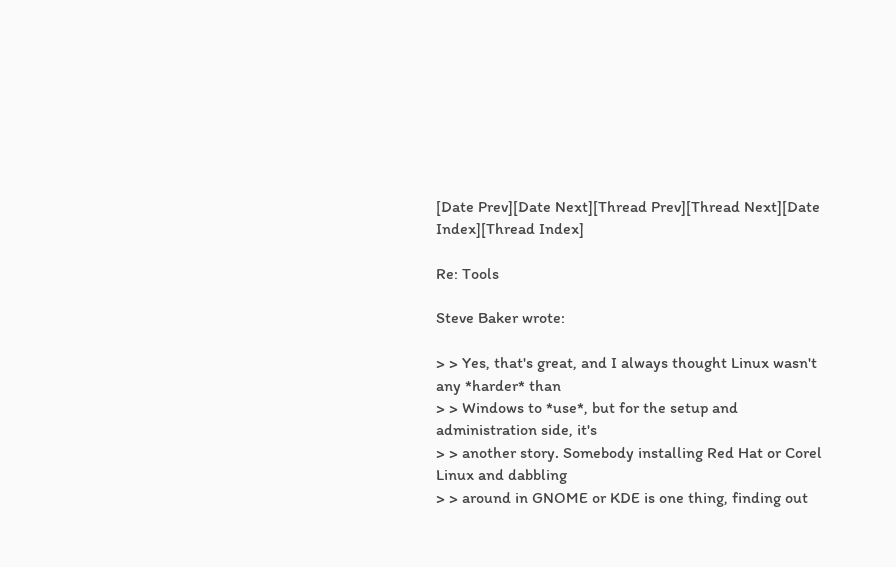[Date Prev][Date Next][Thread Prev][Thread Next][Date Index][Thread Index]

Re: Tools

Steve Baker wrote:

> > Yes, that's great, and I always thought Linux wasn't any *harder* than
> > Windows to *use*, but for the setup and administration side, it's
> > another story. Somebody installing Red Hat or Corel Linux and dabbling
> > around in GNOME or KDE is one thing, finding out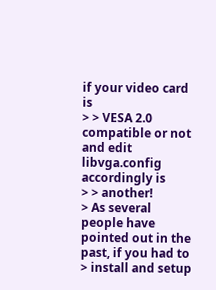if your video card is
> > VESA 2.0 compatible or not and edit libvga.config accordingly is
> > another!
> As several people have pointed out in the past, if you had to
> install and setup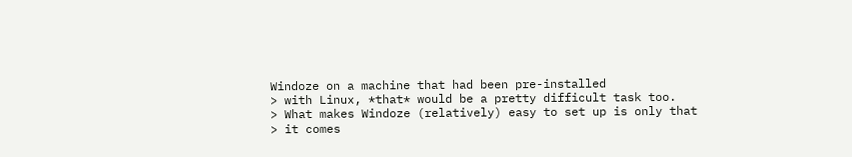Windoze on a machine that had been pre-installed
> with Linux, *that* would be a pretty difficult task too.
> What makes Windoze (relatively) easy to set up is only that
> it comes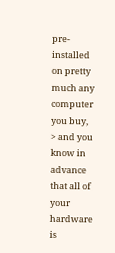pre-installed on pretty much any computer you buy,
> and you know in advance that all of your hardware is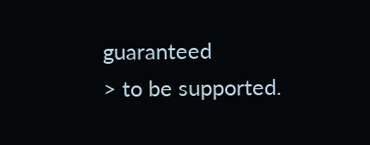guaranteed
> to be supported.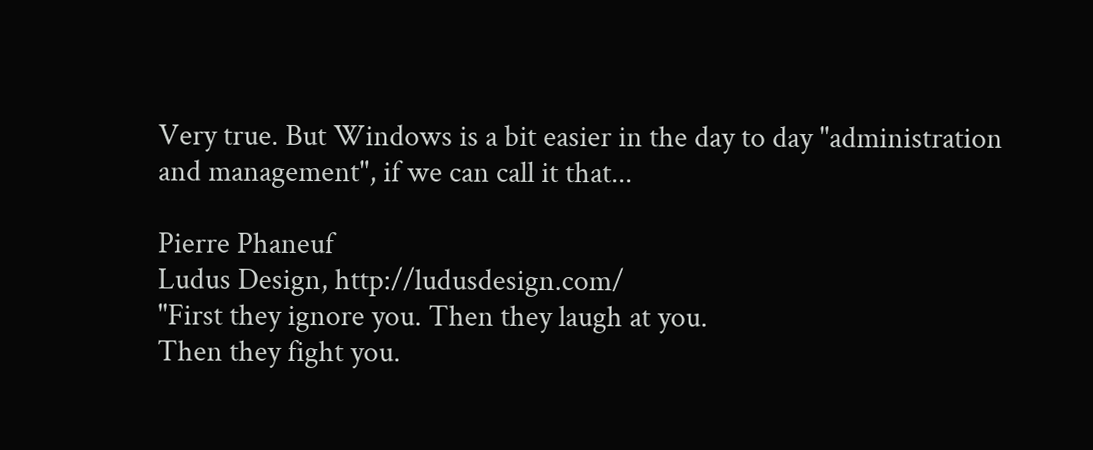Very true. But Windows is a bit easier in the day to day "administration
and management", if we can call it that...

Pierre Phaneuf
Ludus Design, http://ludusdesign.com/
"First they ignore you. Then they laugh at you.
Then they fight you.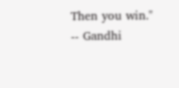Then you win." -- Gandhi